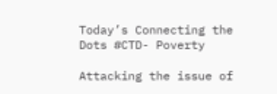Today’s Connecting the Dots #CTD- Poverty

Attacking the issue of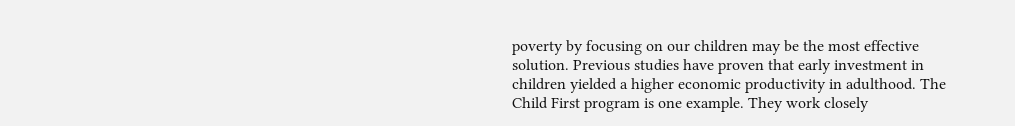poverty by focusing on our children may be the most effective solution. Previous studies have proven that early investment in children yielded a higher economic productivity in adulthood. The Child First program is one example. They work closely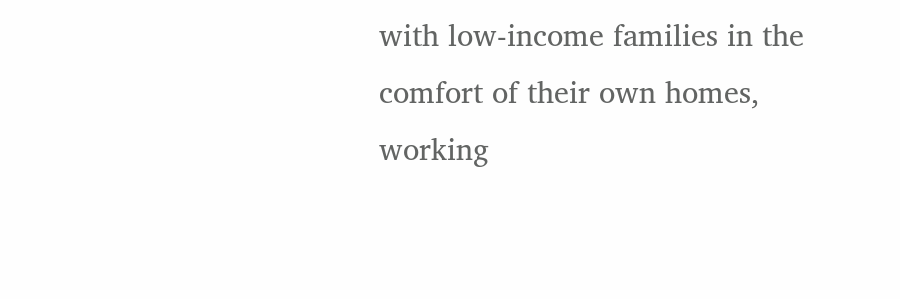with low-income families in the comfort of their own homes, working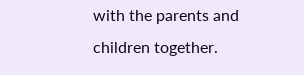with the parents and children together.